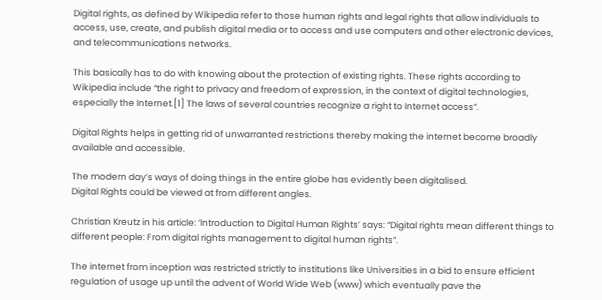Digital rights, as defined by Wikipedia refer to those human rights and legal rights that allow individuals to access, use, create, and publish digital media or to access and use computers and other electronic devices, and telecommunications networks.

This basically has to do with knowing about the protection of existing rights. These rights according to Wikipedia include “the right to privacy and freedom of expression, in the context of digital technologies, especially the Internet.[1] The laws of several countries recognize a right to Internet access”.

Digital Rights helps in getting rid of unwarranted restrictions thereby making the internet become broadly available and accessible.

The modern day’s ways of doing things in the entire globe has evidently been digitalised.
Digital Rights could be viewed at from different angles.

Christian Kreutz in his article: ‘Introduction to Digital Human Rights’ says: “Digital rights mean different things to different people: From digital rights management to digital human rights”.

The internet from inception was restricted strictly to institutions like Universities in a bid to ensure efficient regulation of usage up until the advent of World Wide Web (www) which eventually pave the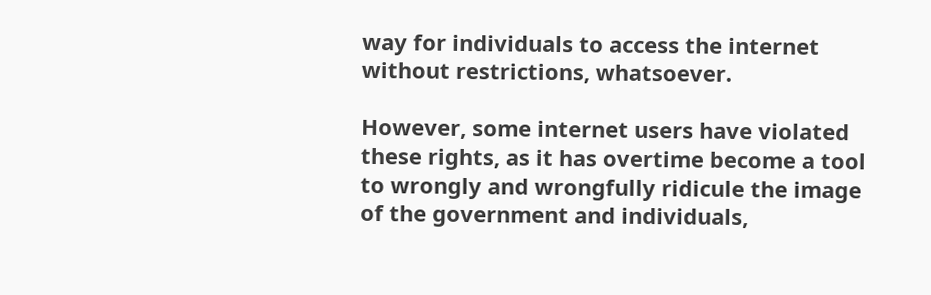way for individuals to access the internet without restrictions, whatsoever.

However, some internet users have violated these rights, as it has overtime become a tool to wrongly and wrongfully ridicule the image of the government and individuals,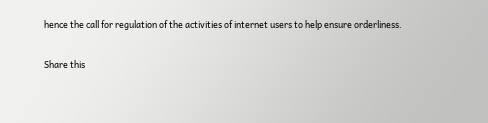hence the call for regulation of the activities of internet users to help ensure orderliness.

Share this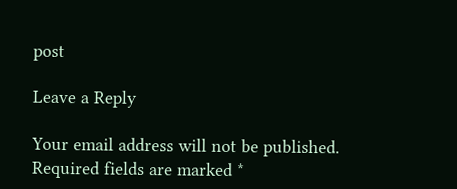post

Leave a Reply

Your email address will not be published. Required fields are marked *